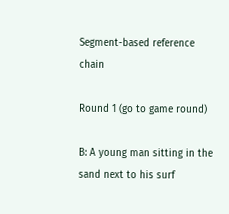Segment-based reference chain

Round 1 (go to game round)

B: A young man sitting in the sand next to his surf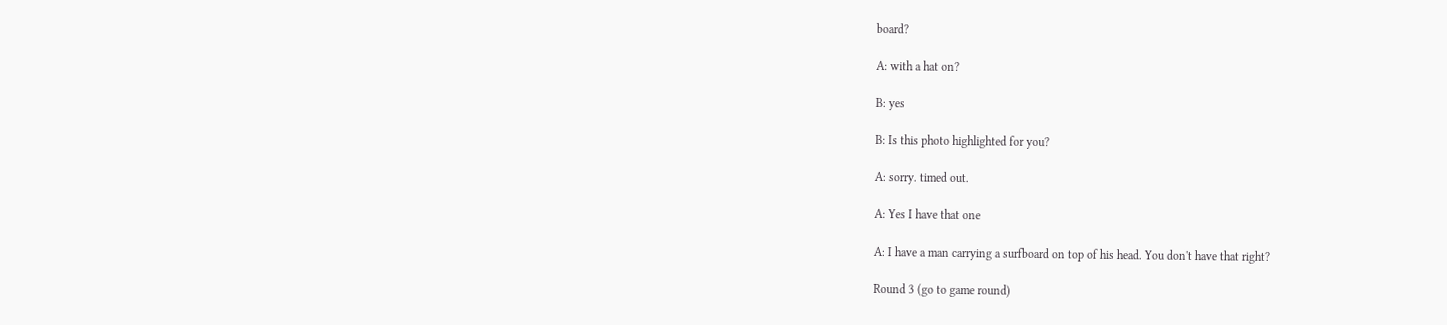board?

A: with a hat on?

B: yes

B: Is this photo highlighted for you?

A: sorry. timed out.

A: Yes I have that one

A: I have a man carrying a surfboard on top of his head. You don't have that right?

Round 3 (go to game round)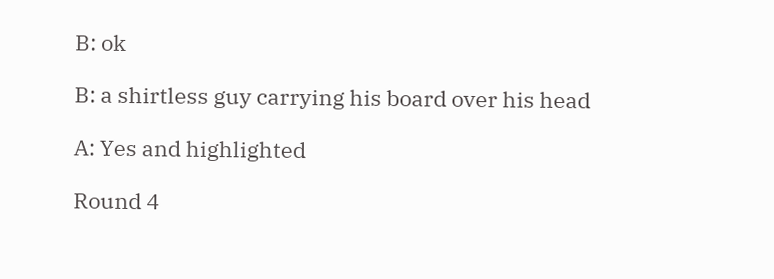B: ok

B: a shirtless guy carrying his board over his head

A: Yes and highlighted

Round 4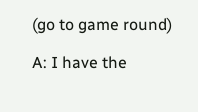(go to game round)

A: I have the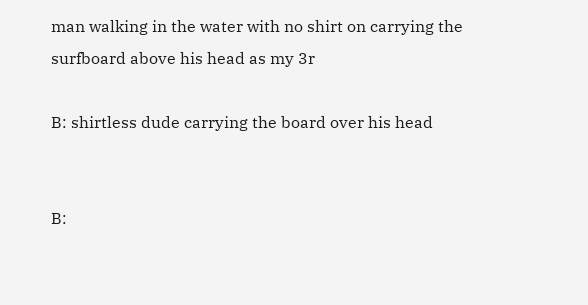man walking in the water with no shirt on carrying the surfboard above his head as my 3r

B: shirtless dude carrying the board over his head


B: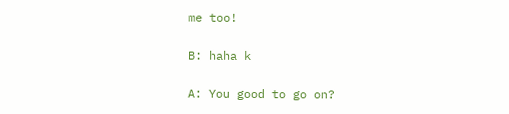me too!

B: haha k

A: You good to go on?